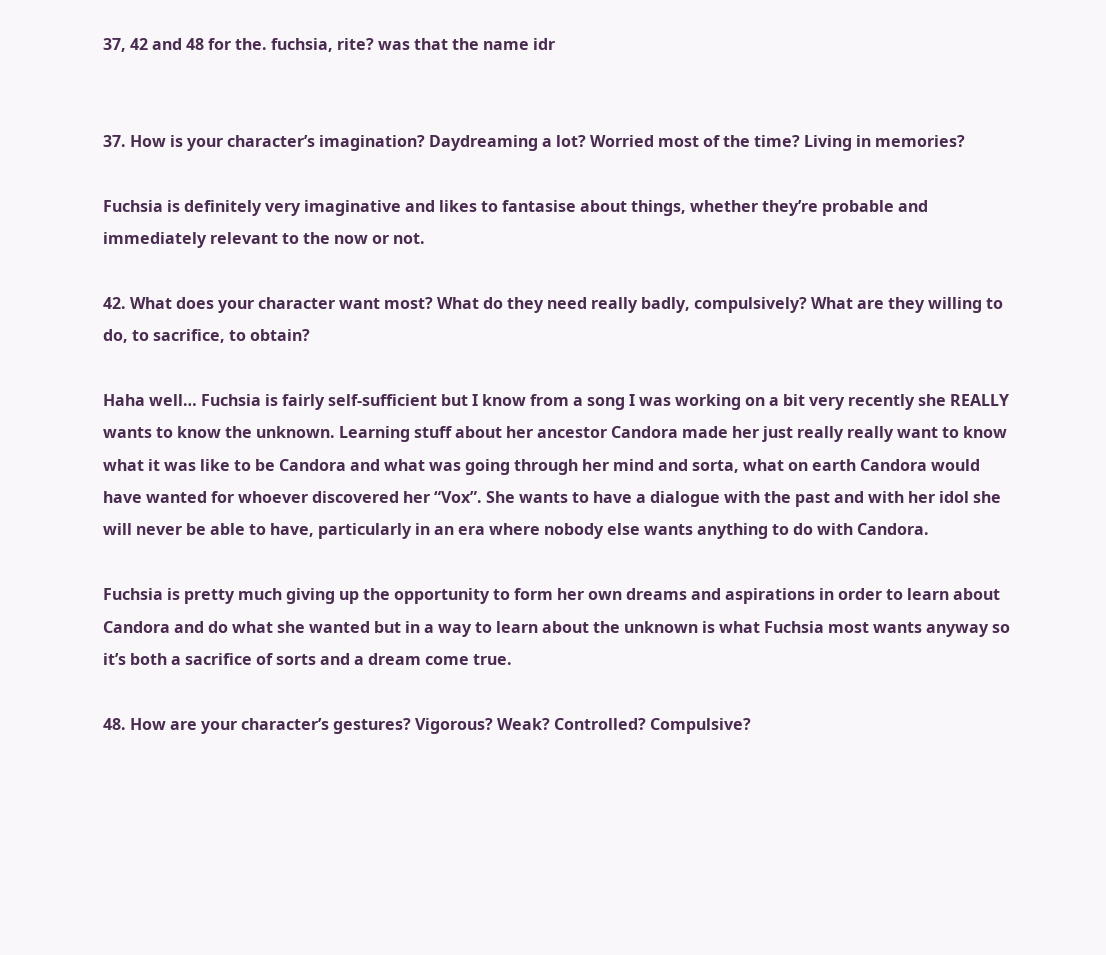37, 42 and 48 for the. fuchsia, rite? was that the name idr


37. How is your character’s imagination? Daydreaming a lot? Worried most of the time? Living in memories?

Fuchsia is definitely very imaginative and likes to fantasise about things, whether they’re probable and immediately relevant to the now or not.

42. What does your character want most? What do they need really badly, compulsively? What are they willing to do, to sacrifice, to obtain?

Haha well… Fuchsia is fairly self-sufficient but I know from a song I was working on a bit very recently she REALLY wants to know the unknown. Learning stuff about her ancestor Candora made her just really really want to know what it was like to be Candora and what was going through her mind and sorta, what on earth Candora would have wanted for whoever discovered her “Vox”. She wants to have a dialogue with the past and with her idol she will never be able to have, particularly in an era where nobody else wants anything to do with Candora.

Fuchsia is pretty much giving up the opportunity to form her own dreams and aspirations in order to learn about Candora and do what she wanted but in a way to learn about the unknown is what Fuchsia most wants anyway so it’s both a sacrifice of sorts and a dream come true.

48. How are your character’s gestures? Vigorous? Weak? Controlled? Compulsive?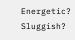Energetic? Sluggish?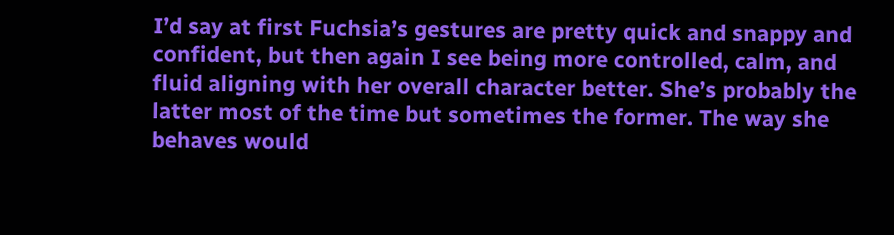I’d say at first Fuchsia’s gestures are pretty quick and snappy and confident, but then again I see being more controlled, calm, and fluid aligning with her overall character better. She’s probably the latter most of the time but sometimes the former. The way she behaves would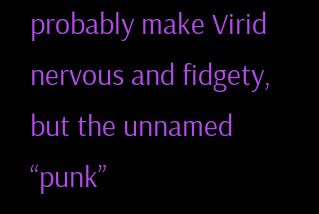probably make Virid nervous and fidgety, but the unnamed “punk”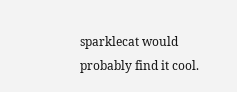sparklecat would probably find it cool.